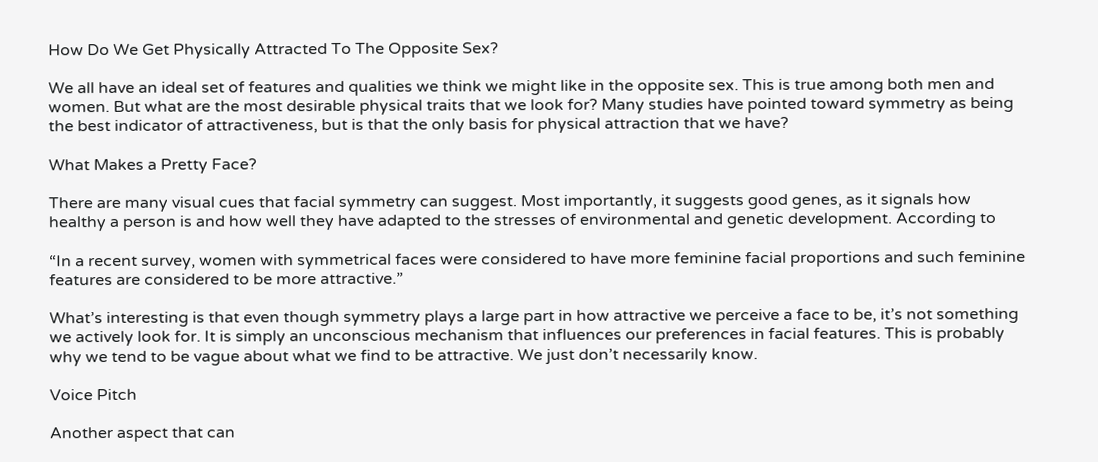How Do We Get Physically Attracted To The Opposite Sex?

We all have an ideal set of features and qualities we think we might like in the opposite sex. This is true among both men and women. But what are the most desirable physical traits that we look for? Many studies have pointed toward symmetry as being the best indicator of attractiveness, but is that the only basis for physical attraction that we have?

What Makes a Pretty Face?

There are many visual cues that facial symmetry can suggest. Most importantly, it suggests good genes, as it signals how healthy a person is and how well they have adapted to the stresses of environmental and genetic development. According to

“In a recent survey, women with symmetrical faces were considered to have more feminine facial proportions and such feminine features are considered to be more attractive.”

What’s interesting is that even though symmetry plays a large part in how attractive we perceive a face to be, it’s not something we actively look for. It is simply an unconscious mechanism that influences our preferences in facial features. This is probably why we tend to be vague about what we find to be attractive. We just don’t necessarily know.

Voice Pitch

Another aspect that can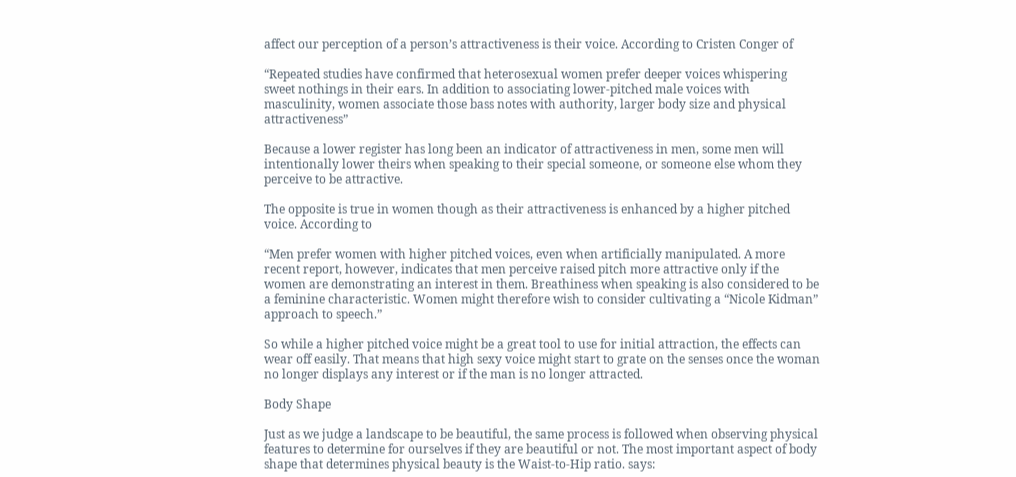affect our perception of a person’s attractiveness is their voice. According to Cristen Conger of

“Repeated studies have confirmed that heterosexual women prefer deeper voices whispering sweet nothings in their ears. In addition to associating lower-pitched male voices with masculinity, women associate those bass notes with authority, larger body size and physical attractiveness”

Because a lower register has long been an indicator of attractiveness in men, some men will intentionally lower theirs when speaking to their special someone, or someone else whom they perceive to be attractive.

The opposite is true in women though as their attractiveness is enhanced by a higher pitched voice. According to

“Men prefer women with higher pitched voices, even when artificially manipulated. A more recent report, however, indicates that men perceive raised pitch more attractive only if the women are demonstrating an interest in them. Breathiness when speaking is also considered to be a feminine characteristic. Women might therefore wish to consider cultivating a “Nicole Kidman” approach to speech.”

So while a higher pitched voice might be a great tool to use for initial attraction, the effects can wear off easily. That means that high sexy voice might start to grate on the senses once the woman no longer displays any interest or if the man is no longer attracted.

Body Shape

Just as we judge a landscape to be beautiful, the same process is followed when observing physical features to determine for ourselves if they are beautiful or not. The most important aspect of body shape that determines physical beauty is the Waist-to-Hip ratio. says: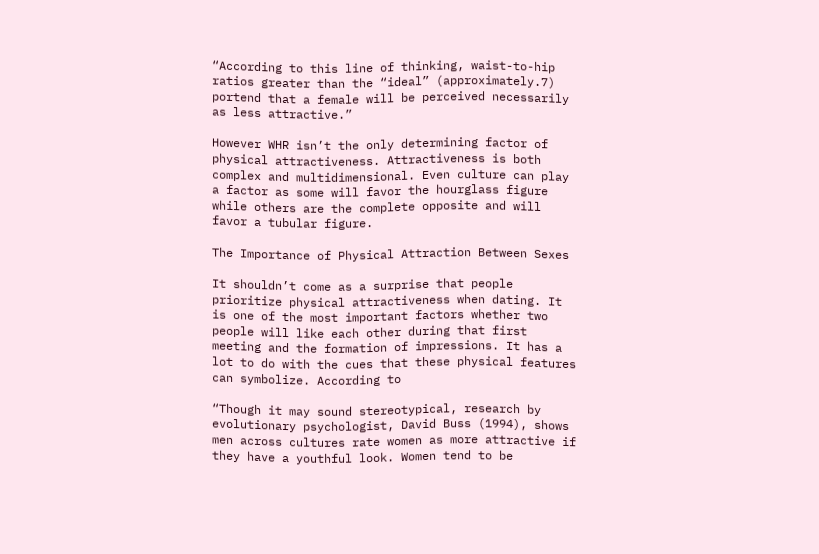“According to this line of thinking, waist-to-hip ratios greater than the “ideal” (approximately.7) portend that a female will be perceived necessarily as less attractive.”

However WHR isn’t the only determining factor of physical attractiveness. Attractiveness is both complex and multidimensional. Even culture can play a factor as some will favor the hourglass figure while others are the complete opposite and will favor a tubular figure.

The Importance of Physical Attraction Between Sexes

It shouldn’t come as a surprise that people prioritize physical attractiveness when dating. It is one of the most important factors whether two people will like each other during that first meeting and the formation of impressions. It has a lot to do with the cues that these physical features can symbolize. According to

“Though it may sound stereotypical, research by evolutionary psychologist, David Buss (1994), shows men across cultures rate women as more attractive if they have a youthful look. Women tend to be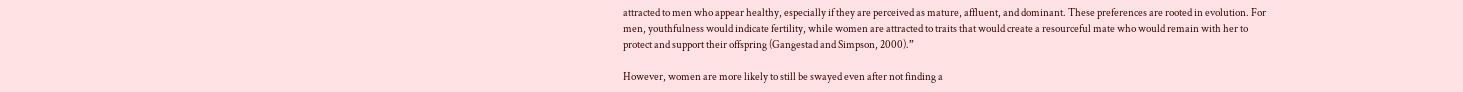attracted to men who appear healthy, especially if they are perceived as mature, affluent, and dominant. These preferences are rooted in evolution. For men, youthfulness would indicate fertility, while women are attracted to traits that would create a resourceful mate who would remain with her to protect and support their offspring (Gangestad and Simpson, 2000).”

However, women are more likely to still be swayed even after not finding a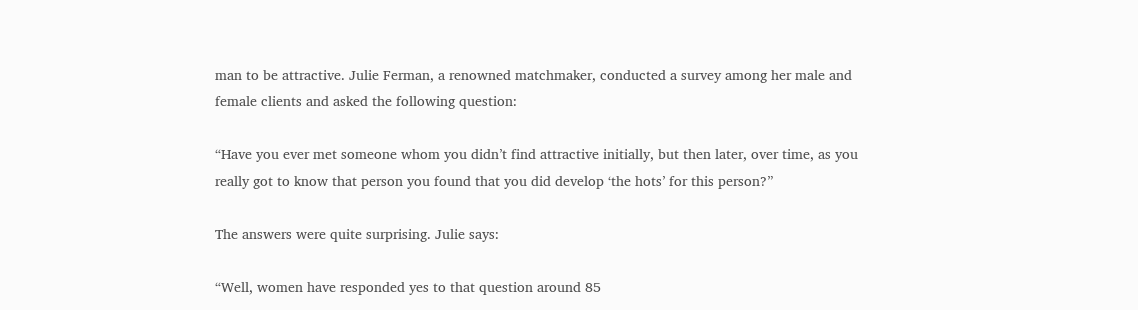man to be attractive. Julie Ferman, a renowned matchmaker, conducted a survey among her male and female clients and asked the following question:

“Have you ever met someone whom you didn’t find attractive initially, but then later, over time, as you really got to know that person you found that you did develop ‘the hots’ for this person?”

The answers were quite surprising. Julie says:

“Well, women have responded yes to that question around 85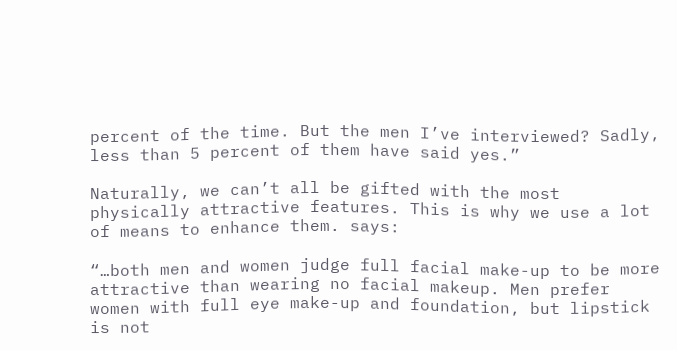percent of the time. But the men I’ve interviewed? Sadly, less than 5 percent of them have said yes.”

Naturally, we can’t all be gifted with the most physically attractive features. This is why we use a lot of means to enhance them. says:

“…both men and women judge full facial make-up to be more attractive than wearing no facial makeup. Men prefer women with full eye make-up and foundation, but lipstick is not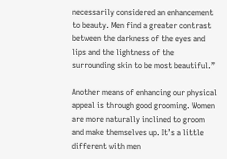necessarily considered an enhancement to beauty. Men find a greater contrast between the darkness of the eyes and lips and the lightness of the surrounding skin to be most beautiful.”

Another means of enhancing our physical appeal is through good grooming. Women are more naturally inclined to groom and make themselves up. It’s a little different with men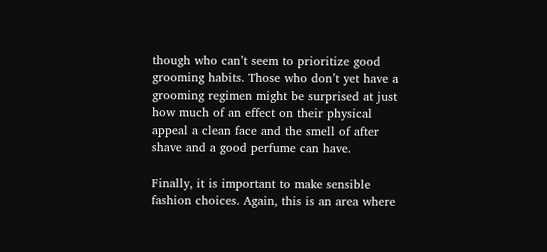though who can’t seem to prioritize good grooming habits. Those who don’t yet have a grooming regimen might be surprised at just how much of an effect on their physical appeal a clean face and the smell of after shave and a good perfume can have.

Finally, it is important to make sensible fashion choices. Again, this is an area where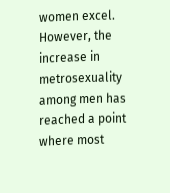women excel. However, the increase in metrosexuality among men has reached a point where most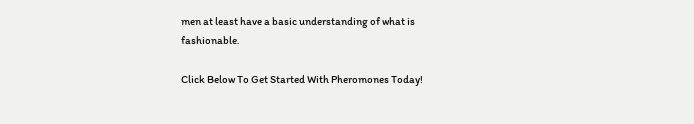men at least have a basic understanding of what is fashionable.

Click Below To Get Started With Pheromones Today!